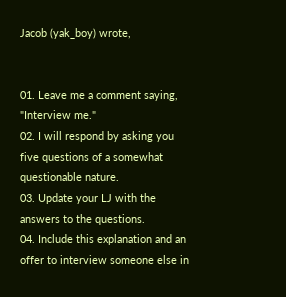Jacob (yak_boy) wrote,


01. Leave me a comment saying, "Interview me."
02. I will respond by asking you five questions of a somewhat questionable nature.
03. Update your LJ with the answers to the questions.
04. Include this explanation and an offer to interview someone else in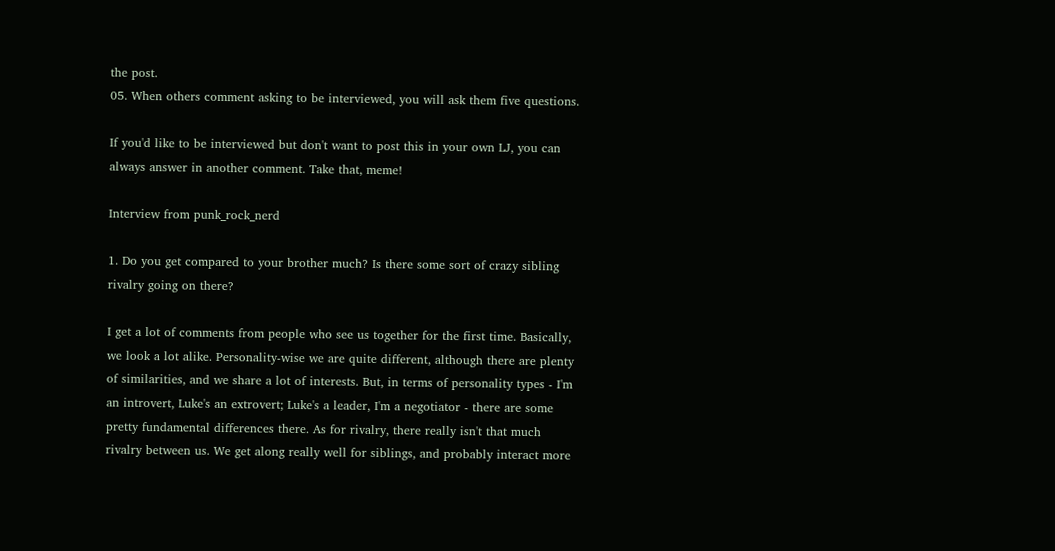the post.
05. When others comment asking to be interviewed, you will ask them five questions.

If you'd like to be interviewed but don't want to post this in your own LJ, you can always answer in another comment. Take that, meme!

Interview from punk_rock_nerd

1. Do you get compared to your brother much? Is there some sort of crazy sibling rivalry going on there?

I get a lot of comments from people who see us together for the first time. Basically, we look a lot alike. Personality-wise we are quite different, although there are plenty of similarities, and we share a lot of interests. But, in terms of personality types - I'm an introvert, Luke's an extrovert; Luke's a leader, I'm a negotiator - there are some pretty fundamental differences there. As for rivalry, there really isn't that much rivalry between us. We get along really well for siblings, and probably interact more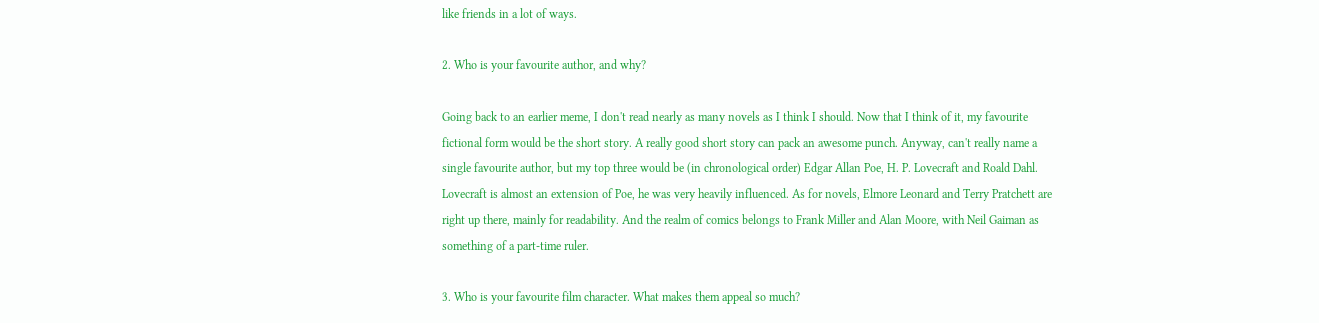like friends in a lot of ways.

2. Who is your favourite author, and why?

Going back to an earlier meme, I don't read nearly as many novels as I think I should. Now that I think of it, my favourite fictional form would be the short story. A really good short story can pack an awesome punch. Anyway, can't really name a single favourite author, but my top three would be (in chronological order) Edgar Allan Poe, H. P. Lovecraft and Roald Dahl. Lovecraft is almost an extension of Poe, he was very heavily influenced. As for novels, Elmore Leonard and Terry Pratchett are right up there, mainly for readability. And the realm of comics belongs to Frank Miller and Alan Moore, with Neil Gaiman as something of a part-time ruler.

3. Who is your favourite film character. What makes them appeal so much?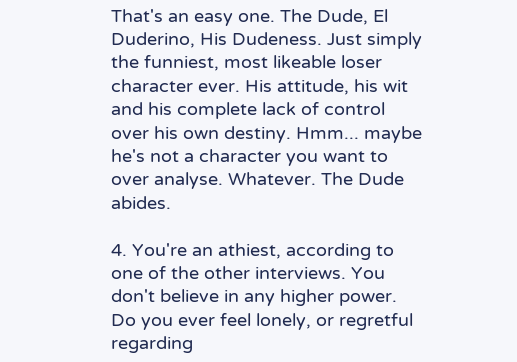That's an easy one. The Dude, El Duderino, His Dudeness. Just simply the funniest, most likeable loser character ever. His attitude, his wit and his complete lack of control over his own destiny. Hmm... maybe he's not a character you want to over analyse. Whatever. The Dude abides.

4. You're an athiest, according to one of the other interviews. You don't believe in any higher power. Do you ever feel lonely, or regretful regarding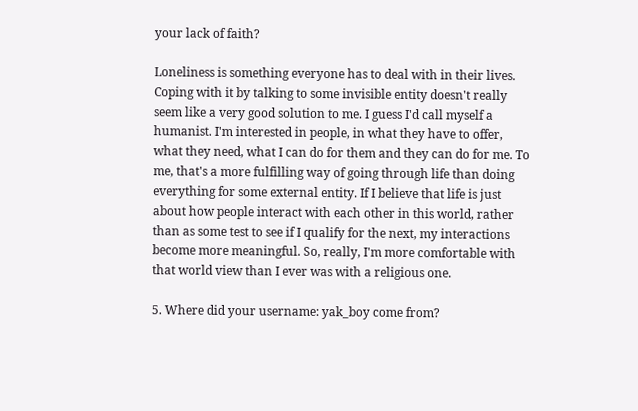your lack of faith?

Loneliness is something everyone has to deal with in their lives. Coping with it by talking to some invisible entity doesn't really seem like a very good solution to me. I guess I'd call myself a humanist. I'm interested in people, in what they have to offer, what they need, what I can do for them and they can do for me. To me, that's a more fulfilling way of going through life than doing everything for some external entity. If I believe that life is just about how people interact with each other in this world, rather than as some test to see if I qualify for the next, my interactions become more meaningful. So, really, I'm more comfortable with that world view than I ever was with a religious one.

5. Where did your username: yak_boy come from?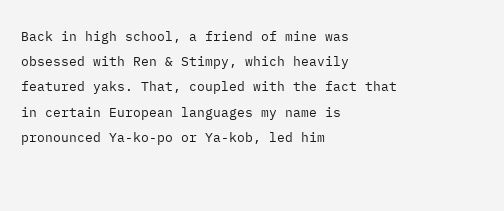Back in high school, a friend of mine was obsessed with Ren & Stimpy, which heavily featured yaks. That, coupled with the fact that in certain European languages my name is pronounced Ya-ko-po or Ya-kob, led him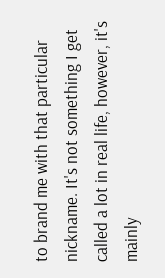to brand me with that particular nickname. It's not something I get called a lot in real life, however, it's mainly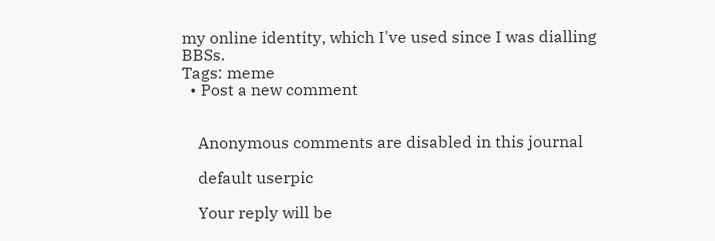my online identity, which I've used since I was dialling BBSs.
Tags: meme
  • Post a new comment


    Anonymous comments are disabled in this journal

    default userpic

    Your reply will be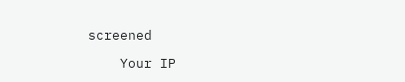screened

    Your IP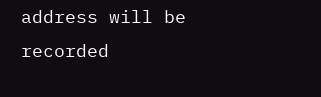address will be recorded